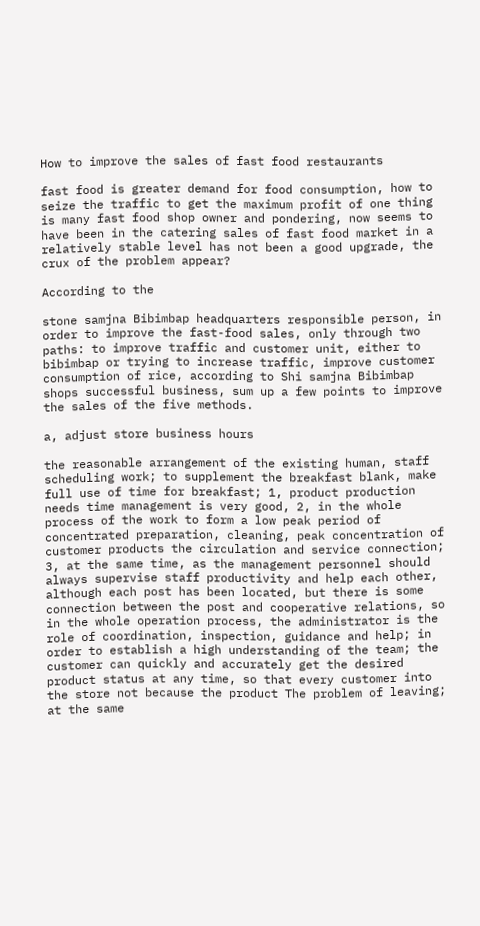How to improve the sales of fast food restaurants

fast food is greater demand for food consumption, how to seize the traffic to get the maximum profit of one thing is many fast food shop owner and pondering, now seems to have been in the catering sales of fast food market in a relatively stable level has not been a good upgrade, the crux of the problem appear?

According to the

stone samjna Bibimbap headquarters responsible person, in order to improve the fast-food sales, only through two paths: to improve traffic and customer unit, either to bibimbap or trying to increase traffic, improve customer consumption of rice, according to Shi samjna Bibimbap shops successful business, sum up a few points to improve the sales of the five methods.

a, adjust store business hours

the reasonable arrangement of the existing human, staff scheduling work; to supplement the breakfast blank, make full use of time for breakfast; 1, product production needs time management is very good, 2, in the whole process of the work to form a low peak period of concentrated preparation, cleaning, peak concentration of customer products the circulation and service connection; 3, at the same time, as the management personnel should always supervise staff productivity and help each other, although each post has been located, but there is some connection between the post and cooperative relations, so in the whole operation process, the administrator is the role of coordination, inspection, guidance and help; in order to establish a high understanding of the team; the customer can quickly and accurately get the desired product status at any time, so that every customer into the store not because the product The problem of leaving; at the same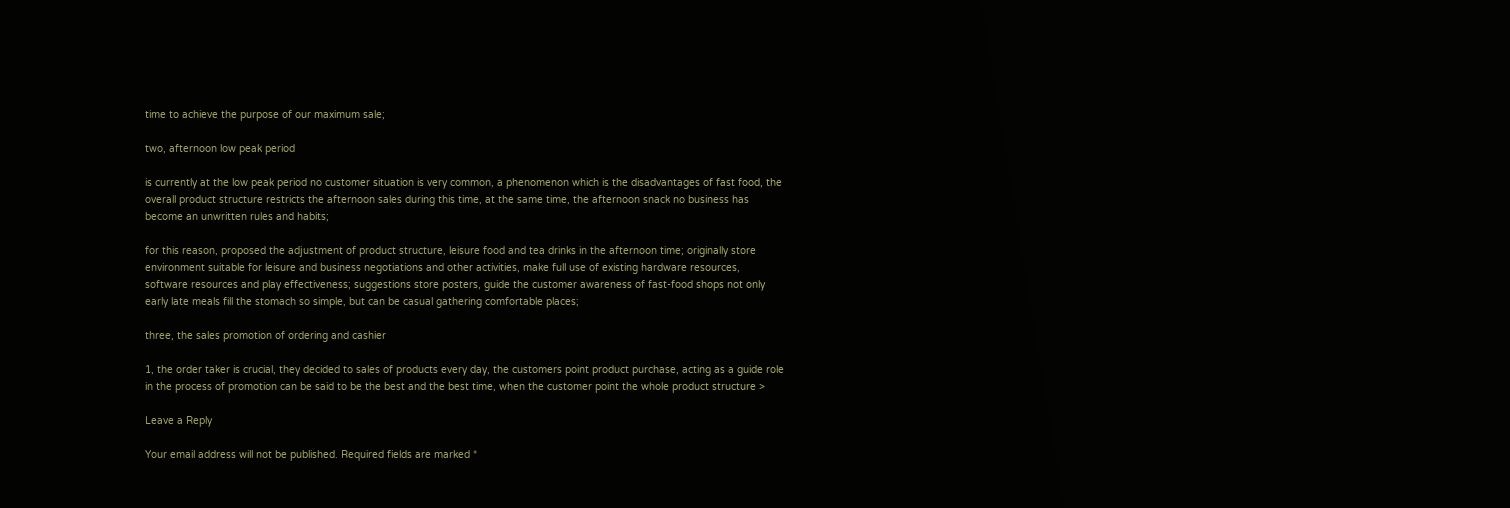time to achieve the purpose of our maximum sale;

two, afternoon low peak period

is currently at the low peak period no customer situation is very common, a phenomenon which is the disadvantages of fast food, the overall product structure restricts the afternoon sales during this time, at the same time, the afternoon snack no business has become an unwritten rules and habits;

for this reason, proposed the adjustment of product structure, leisure food and tea drinks in the afternoon time; originally store environment suitable for leisure and business negotiations and other activities, make full use of existing hardware resources, software resources and play effectiveness; suggestions store posters, guide the customer awareness of fast-food shops not only early late meals fill the stomach so simple, but can be casual gathering comfortable places;

three, the sales promotion of ordering and cashier

1, the order taker is crucial, they decided to sales of products every day, the customers point product purchase, acting as a guide role in the process of promotion can be said to be the best and the best time, when the customer point the whole product structure >

Leave a Reply

Your email address will not be published. Required fields are marked *